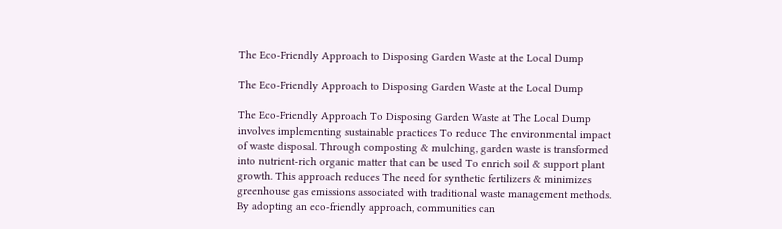The Eco-Friendly Approach to Disposing Garden Waste at the Local Dump

The Eco-Friendly Approach to Disposing Garden Waste at the Local Dump

The Eco-Friendly Approach To Disposing Garden Waste at The Local Dump involves implementing sustainable practices To reduce The environmental impact of waste disposal. Through composting & mulching, garden waste is transformed into nutrient-rich organic matter that can be used To enrich soil & support plant growth. This approach reduces The need for synthetic fertilizers & minimizes greenhouse gas emissions associated with traditional waste management methods. By adopting an eco-friendly approach, communities can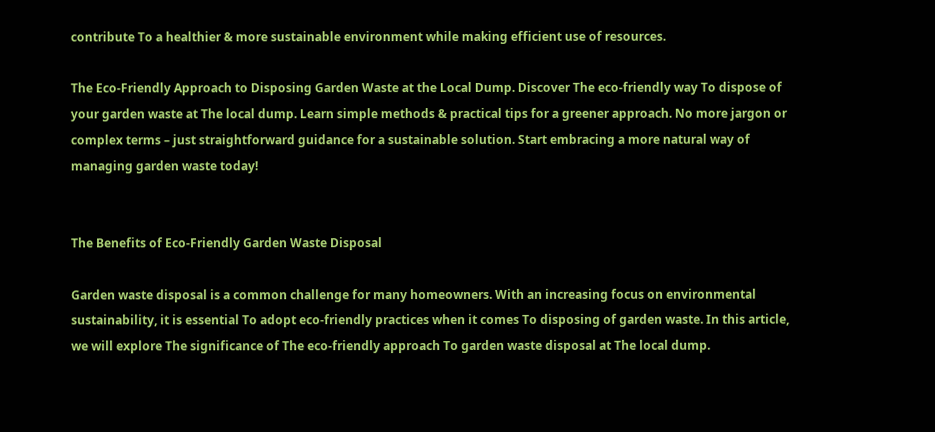contribute To a healthier & more sustainable environment while making efficient use of resources.

The Eco-Friendly Approach to Disposing Garden Waste at the Local Dump. Discover The eco-friendly way To dispose of your garden waste at The local dump. Learn simple methods & practical tips for a greener approach. No more jargon or complex terms – just straightforward guidance for a sustainable solution. Start embracing a more natural way of managing garden waste today!


The Benefits of Eco-Friendly Garden Waste Disposal

Garden waste disposal is a common challenge for many homeowners. With an increasing focus on environmental sustainability, it is essential To adopt eco-friendly practices when it comes To disposing of garden waste. In this article, we will explore The significance of The eco-friendly approach To garden waste disposal at The local dump.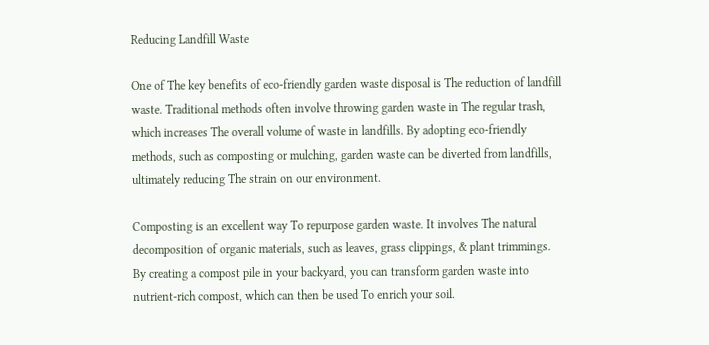Reducing Landfill Waste

One of The key benefits of eco-friendly garden waste disposal is The reduction of landfill waste. Traditional methods often involve throwing garden waste in The regular trash, which increases The overall volume of waste in landfills. By adopting eco-friendly methods, such as composting or mulching, garden waste can be diverted from landfills, ultimately reducing The strain on our environment.

Composting is an excellent way To repurpose garden waste. It involves The natural decomposition of organic materials, such as leaves, grass clippings, & plant trimmings. By creating a compost pile in your backyard, you can transform garden waste into nutrient-rich compost, which can then be used To enrich your soil.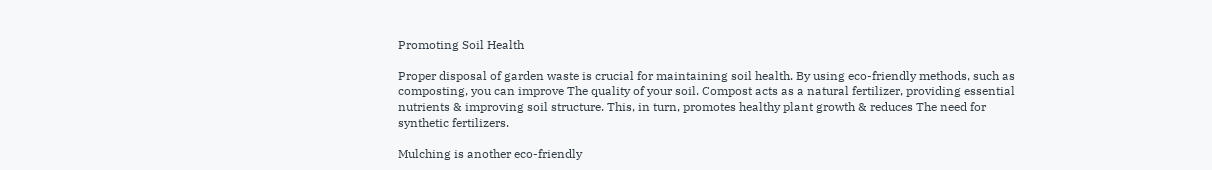Promoting Soil Health

Proper disposal of garden waste is crucial for maintaining soil health. By using eco-friendly methods, such as composting, you can improve The quality of your soil. Compost acts as a natural fertilizer, providing essential nutrients & improving soil structure. This, in turn, promotes healthy plant growth & reduces The need for synthetic fertilizers.

Mulching is another eco-friendly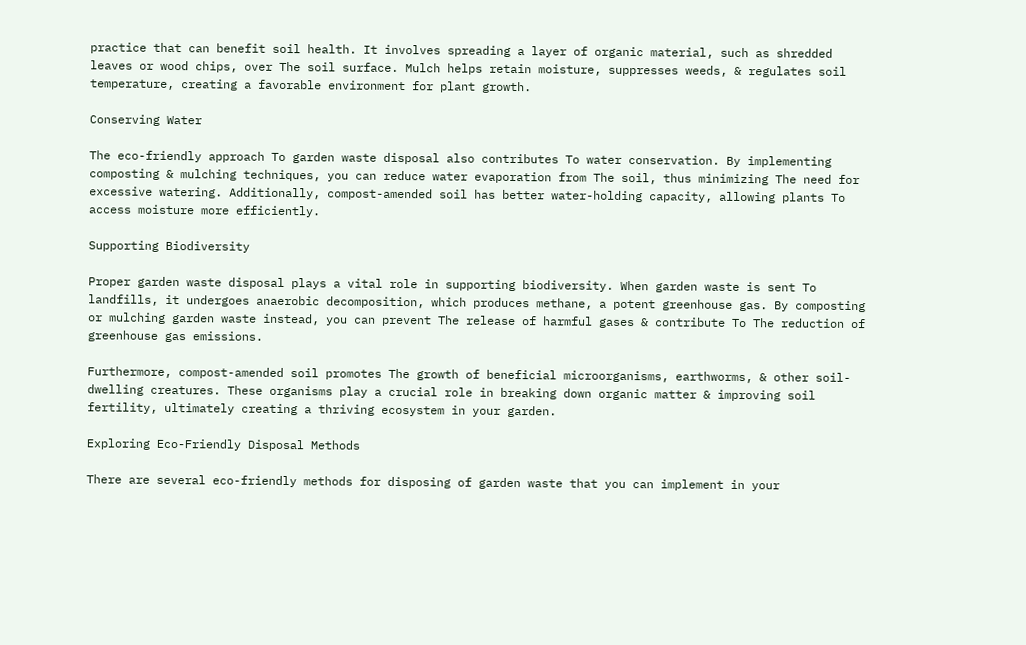practice that can benefit soil health. It involves spreading a layer of organic material, such as shredded leaves or wood chips, over The soil surface. Mulch helps retain moisture, suppresses weeds, & regulates soil temperature, creating a favorable environment for plant growth.

Conserving Water

The eco-friendly approach To garden waste disposal also contributes To water conservation. By implementing composting & mulching techniques, you can reduce water evaporation from The soil, thus minimizing The need for excessive watering. Additionally, compost-amended soil has better water-holding capacity, allowing plants To access moisture more efficiently.

Supporting Biodiversity

Proper garden waste disposal plays a vital role in supporting biodiversity. When garden waste is sent To landfills, it undergoes anaerobic decomposition, which produces methane, a potent greenhouse gas. By composting or mulching garden waste instead, you can prevent The release of harmful gases & contribute To The reduction of greenhouse gas emissions.

Furthermore, compost-amended soil promotes The growth of beneficial microorganisms, earthworms, & other soil-dwelling creatures. These organisms play a crucial role in breaking down organic matter & improving soil fertility, ultimately creating a thriving ecosystem in your garden.

Exploring Eco-Friendly Disposal Methods

There are several eco-friendly methods for disposing of garden waste that you can implement in your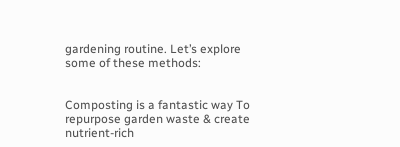gardening routine. Let’s explore some of these methods:


Composting is a fantastic way To repurpose garden waste & create nutrient-rich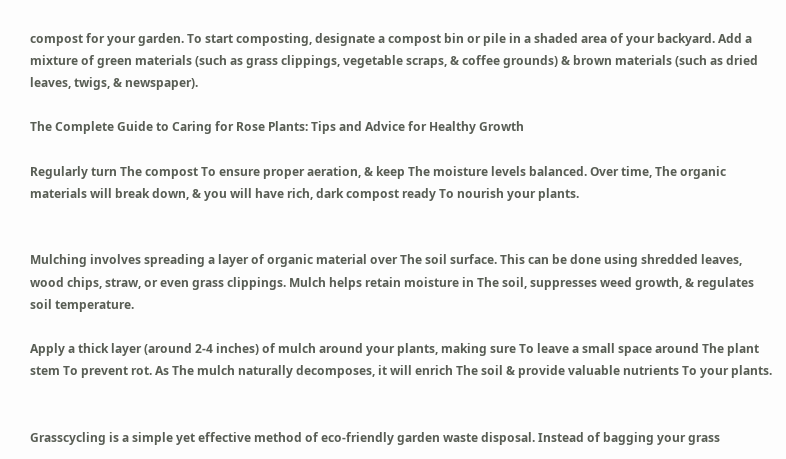compost for your garden. To start composting, designate a compost bin or pile in a shaded area of your backyard. Add a mixture of green materials (such as grass clippings, vegetable scraps, & coffee grounds) & brown materials (such as dried leaves, twigs, & newspaper).

The Complete Guide to Caring for Rose Plants: Tips and Advice for Healthy Growth

Regularly turn The compost To ensure proper aeration, & keep The moisture levels balanced. Over time, The organic materials will break down, & you will have rich, dark compost ready To nourish your plants.


Mulching involves spreading a layer of organic material over The soil surface. This can be done using shredded leaves, wood chips, straw, or even grass clippings. Mulch helps retain moisture in The soil, suppresses weed growth, & regulates soil temperature.

Apply a thick layer (around 2-4 inches) of mulch around your plants, making sure To leave a small space around The plant stem To prevent rot. As The mulch naturally decomposes, it will enrich The soil & provide valuable nutrients To your plants.


Grasscycling is a simple yet effective method of eco-friendly garden waste disposal. Instead of bagging your grass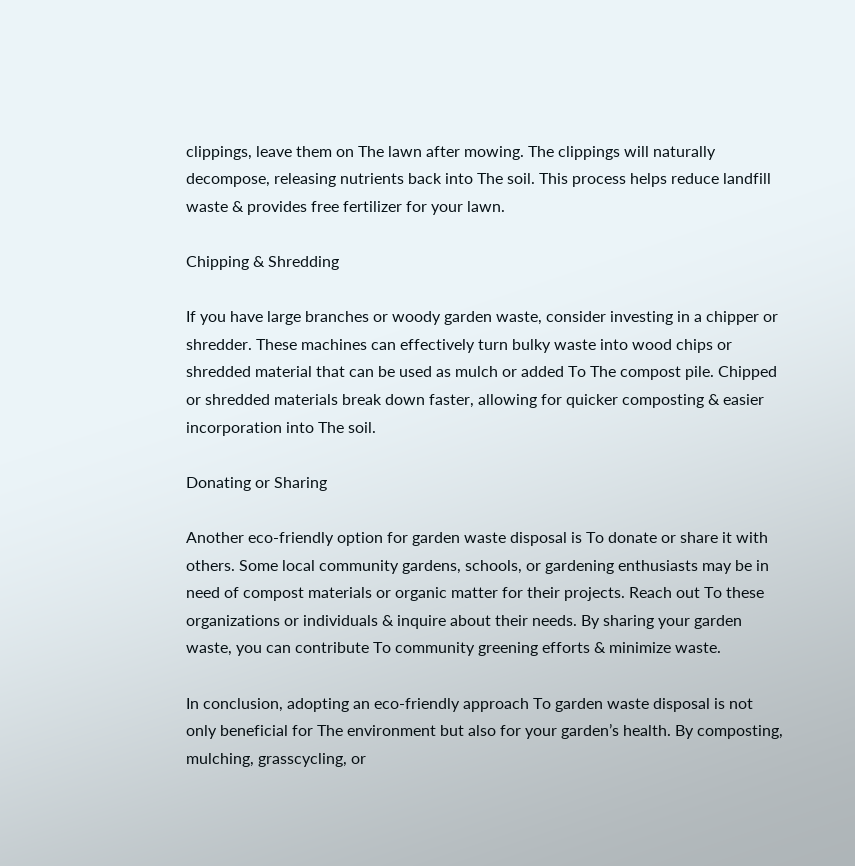clippings, leave them on The lawn after mowing. The clippings will naturally decompose, releasing nutrients back into The soil. This process helps reduce landfill waste & provides free fertilizer for your lawn.

Chipping & Shredding

If you have large branches or woody garden waste, consider investing in a chipper or shredder. These machines can effectively turn bulky waste into wood chips or shredded material that can be used as mulch or added To The compost pile. Chipped or shredded materials break down faster, allowing for quicker composting & easier incorporation into The soil.

Donating or Sharing

Another eco-friendly option for garden waste disposal is To donate or share it with others. Some local community gardens, schools, or gardening enthusiasts may be in need of compost materials or organic matter for their projects. Reach out To these organizations or individuals & inquire about their needs. By sharing your garden waste, you can contribute To community greening efforts & minimize waste.

In conclusion, adopting an eco-friendly approach To garden waste disposal is not only beneficial for The environment but also for your garden’s health. By composting, mulching, grasscycling, or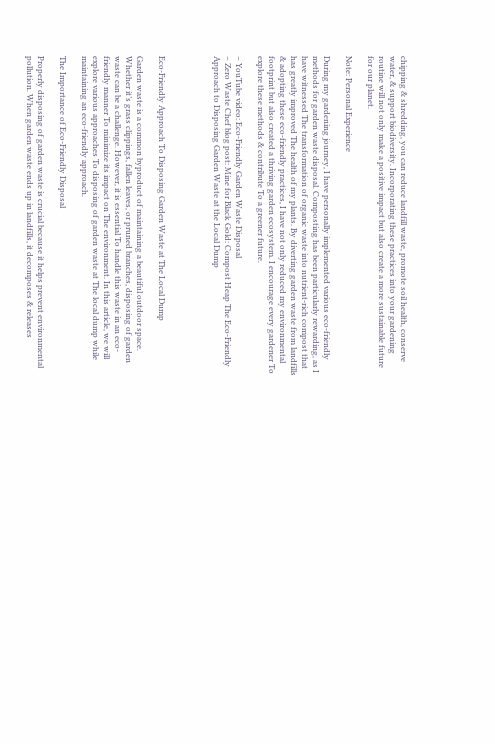chipping & shredding, you can reduce landfill waste, promote soil health, conserve water, & support biodiversity. Incorporating these practices into your gardening routine will not only make a positive impact but also create a more sustainable future for our planet.

Note: Personal Experience

During my gardening journey, I have personally implemented various eco-friendly methods for garden waste disposal. Composting has been particularly rewarding, as I have witnessed The transformation of organic waste into nutrient-rich compost that has greatly improved The health of my plants. By diverting garden waste from landfills & adopting these eco-friendly practices, I have not only reduced my environmental footprint but also created a thriving garden ecosystem. I encourage every gardener To explore these methods & contribute To a greener future.

– YouTube video: Eco-Friendly Garden Waste Disposal
– Zero Waste Chef blog post: Mine for Black Gold: Compost Heap The Eco-Friendly Approach to Disposing Garden Waste at the Local Dump




Eco-Friendly Approach To Disposing Garden Waste at The Local Dump

Garden waste is a common byproduct of maintaining a beautiful outdoor space. Whether it’s grass clippings, fallen leaves, or pruned branches, disposing of garden waste can be a challenge. However, it is essential To handle this waste in an eco-friendly manner To minimize its impact on The environment. In this article, we will explore various approaches To disposing of garden waste at The local dump while maintaining an eco-friendly approach.

The Importance of Eco-Friendly Disposal

Properly disposing of garden waste is crucial because it helps prevent environmental pollution. When garden waste ends up in landfills, it decomposes & releases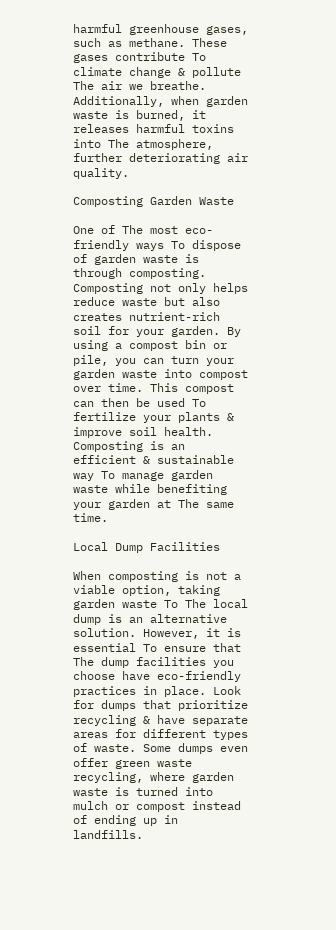harmful greenhouse gases, such as methane. These gases contribute To climate change & pollute The air we breathe. Additionally, when garden waste is burned, it releases harmful toxins into The atmosphere, further deteriorating air quality.

Composting Garden Waste

One of The most eco-friendly ways To dispose of garden waste is through composting. Composting not only helps reduce waste but also creates nutrient-rich soil for your garden. By using a compost bin or pile, you can turn your garden waste into compost over time. This compost can then be used To fertilize your plants & improve soil health. Composting is an efficient & sustainable way To manage garden waste while benefiting your garden at The same time.

Local Dump Facilities

When composting is not a viable option, taking garden waste To The local dump is an alternative solution. However, it is essential To ensure that The dump facilities you choose have eco-friendly practices in place. Look for dumps that prioritize recycling & have separate areas for different types of waste. Some dumps even offer green waste recycling, where garden waste is turned into mulch or compost instead of ending up in landfills.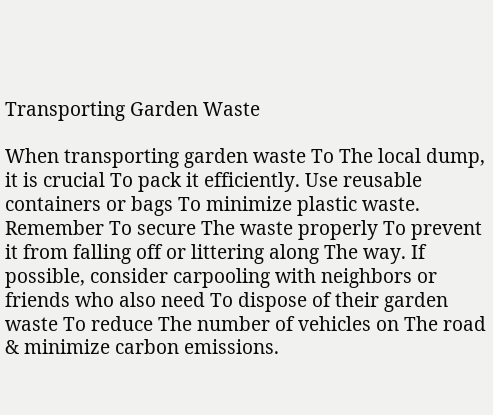Transporting Garden Waste

When transporting garden waste To The local dump, it is crucial To pack it efficiently. Use reusable containers or bags To minimize plastic waste. Remember To secure The waste properly To prevent it from falling off or littering along The way. If possible, consider carpooling with neighbors or friends who also need To dispose of their garden waste To reduce The number of vehicles on The road & minimize carbon emissions.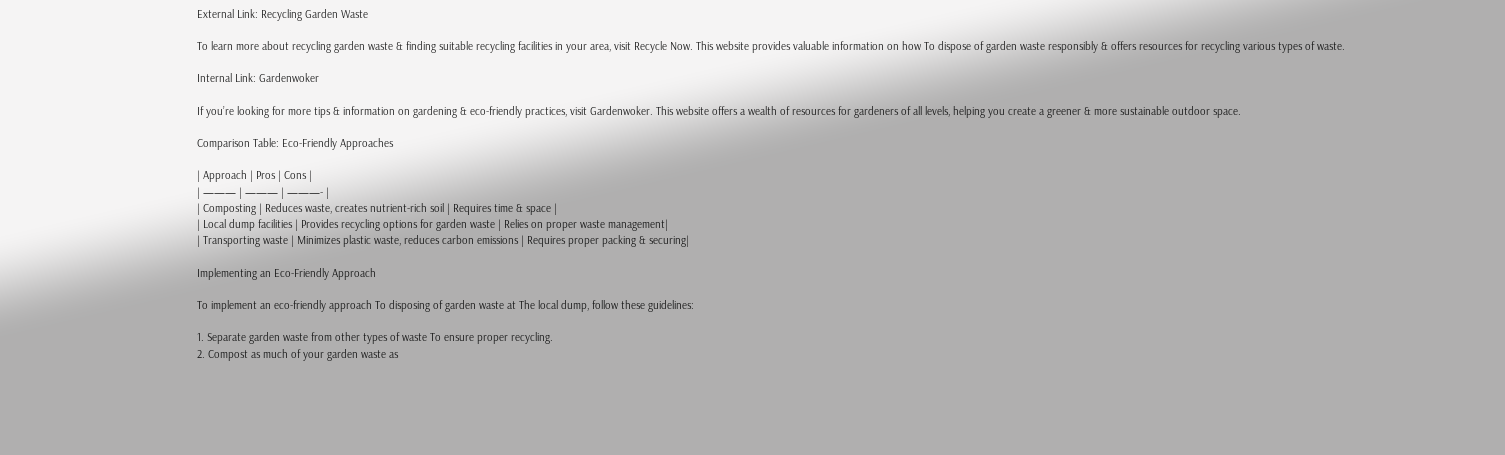External Link: Recycling Garden Waste

To learn more about recycling garden waste & finding suitable recycling facilities in your area, visit Recycle Now. This website provides valuable information on how To dispose of garden waste responsibly & offers resources for recycling various types of waste.

Internal Link: Gardenwoker

If you’re looking for more tips & information on gardening & eco-friendly practices, visit Gardenwoker. This website offers a wealth of resources for gardeners of all levels, helping you create a greener & more sustainable outdoor space.

Comparison Table: Eco-Friendly Approaches

| Approach | Pros | Cons |
| ——— | ——— | ———- |
| Composting | Reduces waste, creates nutrient-rich soil | Requires time & space |
| Local dump facilities | Provides recycling options for garden waste | Relies on proper waste management|
| Transporting waste | Minimizes plastic waste, reduces carbon emissions | Requires proper packing & securing|

Implementing an Eco-Friendly Approach

To implement an eco-friendly approach To disposing of garden waste at The local dump, follow these guidelines:

1. Separate garden waste from other types of waste To ensure proper recycling.
2. Compost as much of your garden waste as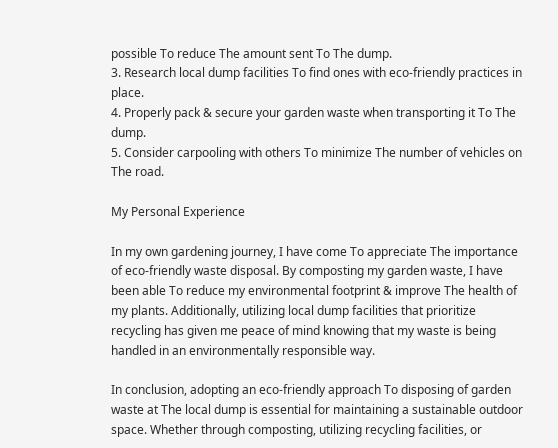possible To reduce The amount sent To The dump.
3. Research local dump facilities To find ones with eco-friendly practices in place.
4. Properly pack & secure your garden waste when transporting it To The dump.
5. Consider carpooling with others To minimize The number of vehicles on The road.

My Personal Experience

In my own gardening journey, I have come To appreciate The importance of eco-friendly waste disposal. By composting my garden waste, I have been able To reduce my environmental footprint & improve The health of my plants. Additionally, utilizing local dump facilities that prioritize recycling has given me peace of mind knowing that my waste is being handled in an environmentally responsible way.

In conclusion, adopting an eco-friendly approach To disposing of garden waste at The local dump is essential for maintaining a sustainable outdoor space. Whether through composting, utilizing recycling facilities, or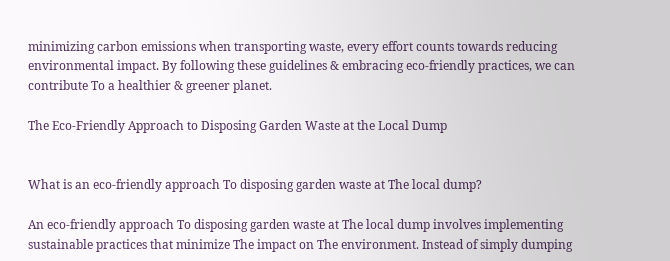minimizing carbon emissions when transporting waste, every effort counts towards reducing environmental impact. By following these guidelines & embracing eco-friendly practices, we can contribute To a healthier & greener planet.

The Eco-Friendly Approach to Disposing Garden Waste at the Local Dump


What is an eco-friendly approach To disposing garden waste at The local dump?

An eco-friendly approach To disposing garden waste at The local dump involves implementing sustainable practices that minimize The impact on The environment. Instead of simply dumping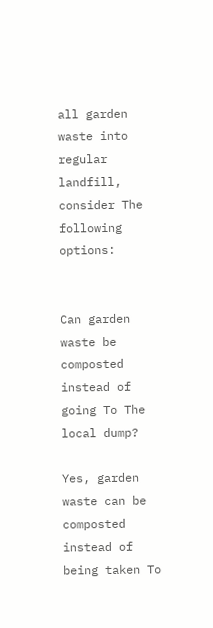all garden waste into regular landfill, consider The following options:


Can garden waste be composted instead of going To The local dump?

Yes, garden waste can be composted instead of being taken To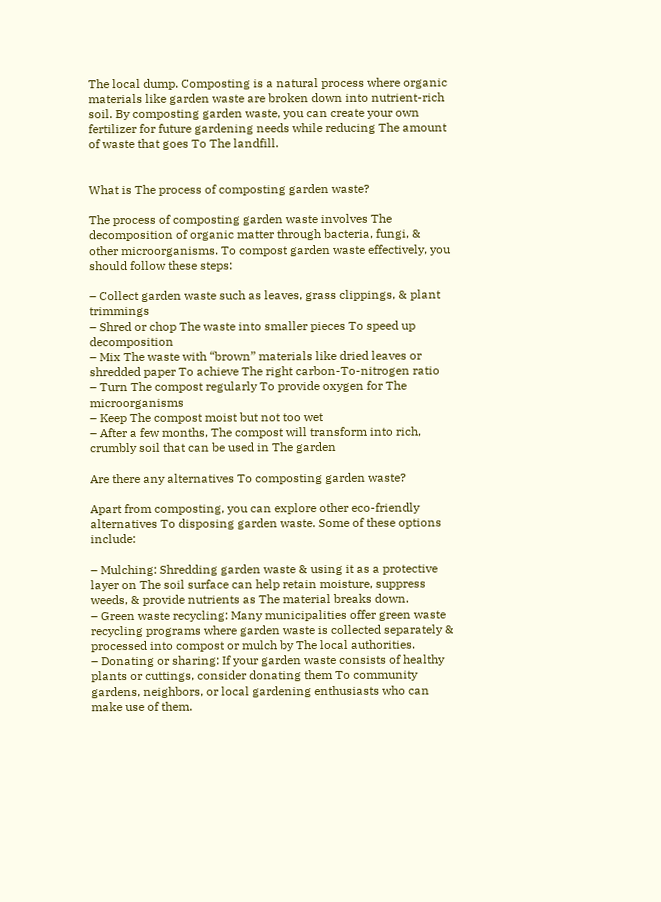The local dump. Composting is a natural process where organic materials like garden waste are broken down into nutrient-rich soil. By composting garden waste, you can create your own fertilizer for future gardening needs while reducing The amount of waste that goes To The landfill.


What is The process of composting garden waste?

The process of composting garden waste involves The decomposition of organic matter through bacteria, fungi, & other microorganisms. To compost garden waste effectively, you should follow these steps:

– Collect garden waste such as leaves, grass clippings, & plant trimmings
– Shred or chop The waste into smaller pieces To speed up decomposition
– Mix The waste with “brown” materials like dried leaves or shredded paper To achieve The right carbon-To-nitrogen ratio
– Turn The compost regularly To provide oxygen for The microorganisms
– Keep The compost moist but not too wet
– After a few months, The compost will transform into rich, crumbly soil that can be used in The garden

Are there any alternatives To composting garden waste?

Apart from composting, you can explore other eco-friendly alternatives To disposing garden waste. Some of these options include:

– Mulching: Shredding garden waste & using it as a protective layer on The soil surface can help retain moisture, suppress weeds, & provide nutrients as The material breaks down.
– Green waste recycling: Many municipalities offer green waste recycling programs where garden waste is collected separately & processed into compost or mulch by The local authorities.
– Donating or sharing: If your garden waste consists of healthy plants or cuttings, consider donating them To community gardens, neighbors, or local gardening enthusiasts who can make use of them.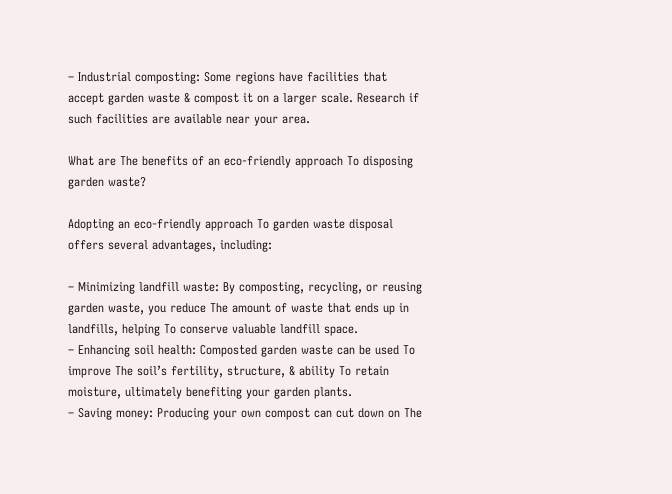– Industrial composting: Some regions have facilities that accept garden waste & compost it on a larger scale. Research if such facilities are available near your area.

What are The benefits of an eco-friendly approach To disposing garden waste?

Adopting an eco-friendly approach To garden waste disposal offers several advantages, including:

– Minimizing landfill waste: By composting, recycling, or reusing garden waste, you reduce The amount of waste that ends up in landfills, helping To conserve valuable landfill space.
– Enhancing soil health: Composted garden waste can be used To improve The soil’s fertility, structure, & ability To retain moisture, ultimately benefiting your garden plants.
– Saving money: Producing your own compost can cut down on The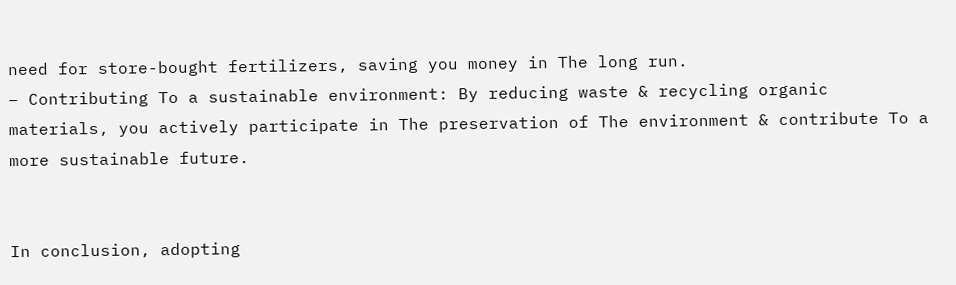need for store-bought fertilizers, saving you money in The long run.
– Contributing To a sustainable environment: By reducing waste & recycling organic materials, you actively participate in The preservation of The environment & contribute To a more sustainable future.


In conclusion, adopting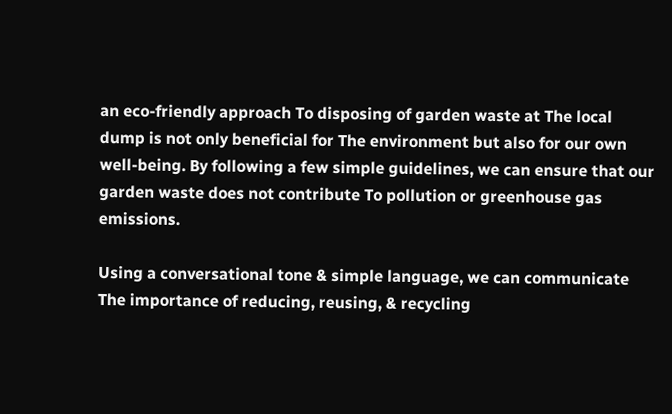an eco-friendly approach To disposing of garden waste at The local dump is not only beneficial for The environment but also for our own well-being. By following a few simple guidelines, we can ensure that our garden waste does not contribute To pollution or greenhouse gas emissions.

Using a conversational tone & simple language, we can communicate The importance of reducing, reusing, & recycling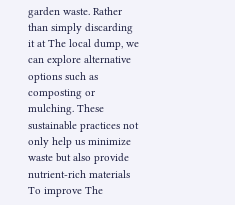garden waste. Rather than simply discarding it at The local dump, we can explore alternative options such as composting or mulching. These sustainable practices not only help us minimize waste but also provide nutrient-rich materials To improve The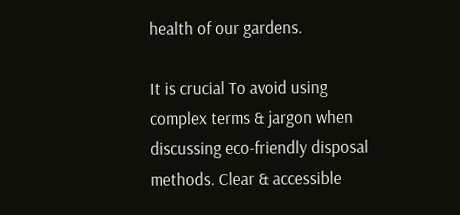health of our gardens.

It is crucial To avoid using complex terms & jargon when discussing eco-friendly disposal methods. Clear & accessible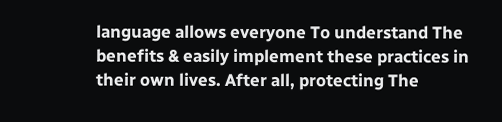language allows everyone To understand The benefits & easily implement these practices in their own lives. After all, protecting The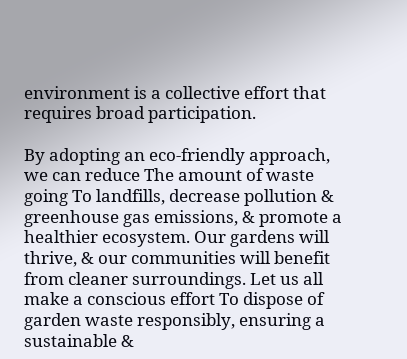environment is a collective effort that requires broad participation.

By adopting an eco-friendly approach, we can reduce The amount of waste going To landfills, decrease pollution & greenhouse gas emissions, & promote a healthier ecosystem. Our gardens will thrive, & our communities will benefit from cleaner surroundings. Let us all make a conscious effort To dispose of garden waste responsibly, ensuring a sustainable &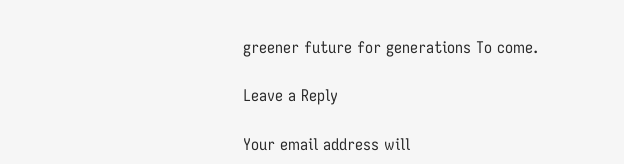greener future for generations To come.

Leave a Reply

Your email address will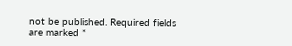not be published. Required fields are marked *